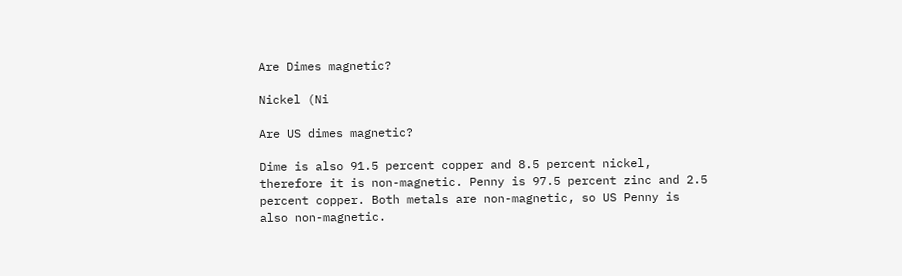Are Dimes magnetic?

Nickel (Ni

Are US dimes magnetic?

Dime is also 91.5 percent copper and 8.5 percent nickel, therefore it is non-magnetic. Penny is 97.5 percent zinc and 2.5 percent copper. Both metals are non-magnetic, so US Penny is also non-magnetic.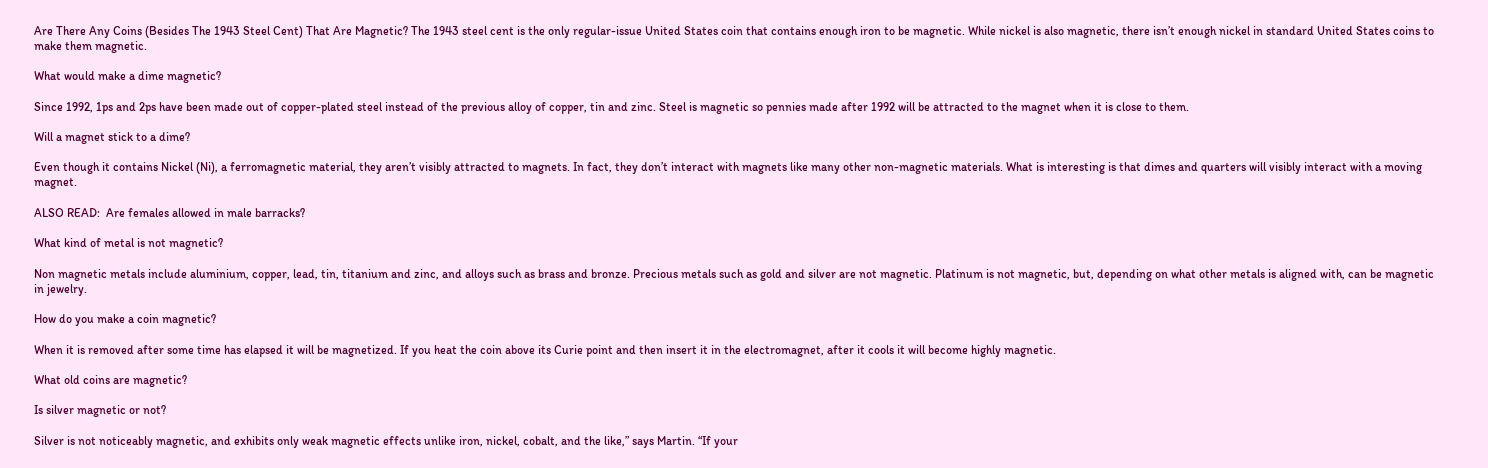Are There Any Coins (Besides The 1943 Steel Cent) That Are Magnetic? The 1943 steel cent is the only regular-issue United States coin that contains enough iron to be magnetic. While nickel is also magnetic, there isn’t enough nickel in standard United States coins to make them magnetic.

What would make a dime magnetic?

Since 1992, 1ps and 2ps have been made out of copper-plated steel instead of the previous alloy of copper, tin and zinc. Steel is magnetic so pennies made after 1992 will be attracted to the magnet when it is close to them.

Will a magnet stick to a dime?

Even though it contains Nickel (Ni), a ferromagnetic material, they aren’t visibly attracted to magnets. In fact, they don’t interact with magnets like many other non-magnetic materials. What is interesting is that dimes and quarters will visibly interact with a moving magnet.

ALSO READ:  Are females allowed in male barracks?

What kind of metal is not magnetic?

Non magnetic metals include aluminium, copper, lead, tin, titanium and zinc, and alloys such as brass and bronze. Precious metals such as gold and silver are not magnetic. Platinum is not magnetic, but, depending on what other metals is aligned with, can be magnetic in jewelry.

How do you make a coin magnetic?

When it is removed after some time has elapsed it will be magnetized. If you heat the coin above its Curie point and then insert it in the electromagnet, after it cools it will become highly magnetic.

What old coins are magnetic?

Is silver magnetic or not?

Silver is not noticeably magnetic, and exhibits only weak magnetic effects unlike iron, nickel, cobalt, and the like,” says Martin. “If your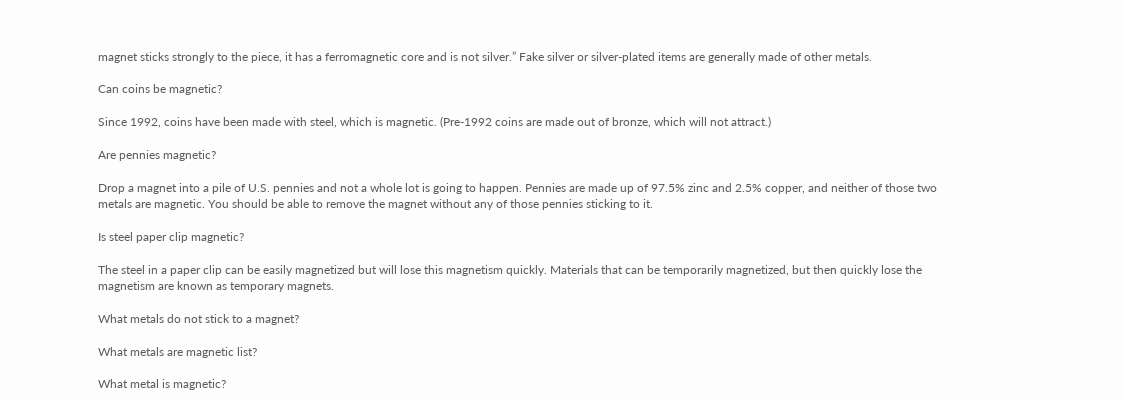magnet sticks strongly to the piece, it has a ferromagnetic core and is not silver.” Fake silver or silver-plated items are generally made of other metals.

Can coins be magnetic?

Since 1992, coins have been made with steel, which is magnetic. (Pre-1992 coins are made out of bronze, which will not attract.)

Are pennies magnetic?

Drop a magnet into a pile of U.S. pennies and not a whole lot is going to happen. Pennies are made up of 97.5% zinc and 2.5% copper, and neither of those two metals are magnetic. You should be able to remove the magnet without any of those pennies sticking to it.

Is steel paper clip magnetic?

The steel in a paper clip can be easily magnetized but will lose this magnetism quickly. Materials that can be temporarily magnetized, but then quickly lose the magnetism are known as temporary magnets.

What metals do not stick to a magnet?

What metals are magnetic list?

What metal is magnetic?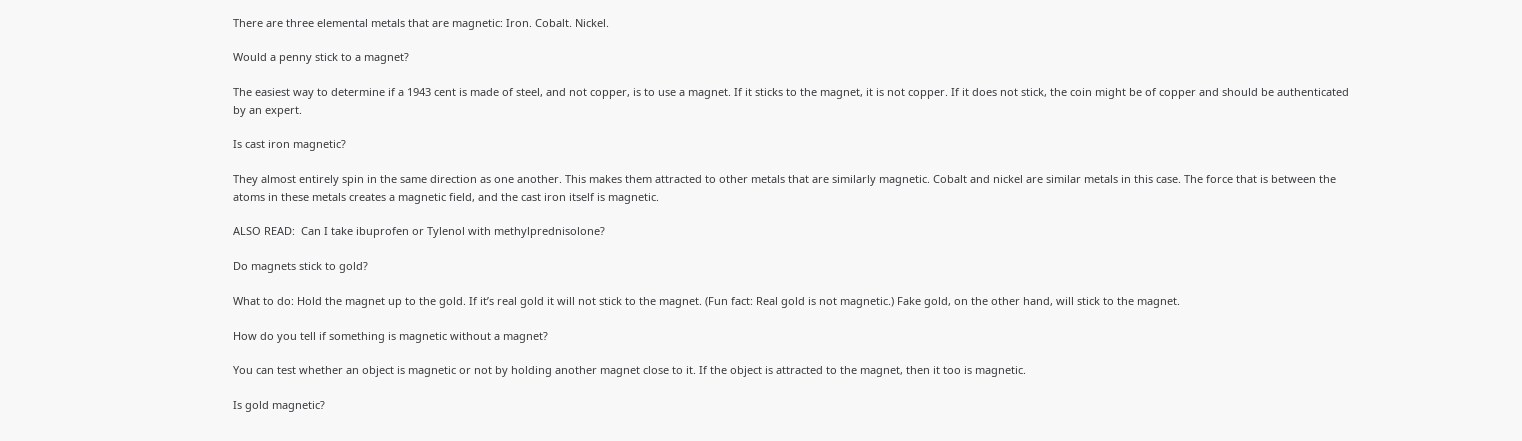There are three elemental metals that are magnetic: Iron. Cobalt. Nickel.

Would a penny stick to a magnet?

The easiest way to determine if a 1943 cent is made of steel, and not copper, is to use a magnet. If it sticks to the magnet, it is not copper. If it does not stick, the coin might be of copper and should be authenticated by an expert.

Is cast iron magnetic?

They almost entirely spin in the same direction as one another. This makes them attracted to other metals that are similarly magnetic. Cobalt and nickel are similar metals in this case. The force that is between the atoms in these metals creates a magnetic field, and the cast iron itself is magnetic.

ALSO READ:  Can I take ibuprofen or Tylenol with methylprednisolone?

Do magnets stick to gold?

What to do: Hold the magnet up to the gold. If it’s real gold it will not stick to the magnet. (Fun fact: Real gold is not magnetic.) Fake gold, on the other hand, will stick to the magnet.

How do you tell if something is magnetic without a magnet?

You can test whether an object is magnetic or not by holding another magnet close to it. If the object is attracted to the magnet, then it too is magnetic.

Is gold magnetic?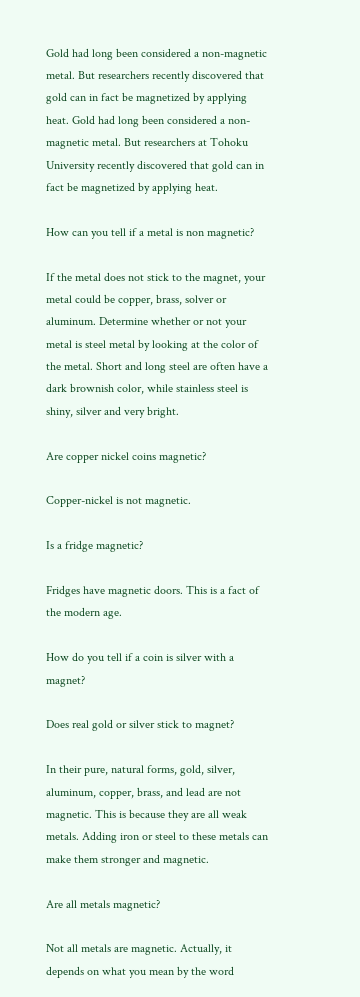Gold had long been considered a non-magnetic metal. But researchers recently discovered that gold can in fact be magnetized by applying heat. Gold had long been considered a non-magnetic metal. But researchers at Tohoku University recently discovered that gold can in fact be magnetized by applying heat.

How can you tell if a metal is non magnetic?

If the metal does not stick to the magnet, your metal could be copper, brass, solver or aluminum. Determine whether or not your metal is steel metal by looking at the color of the metal. Short and long steel are often have a dark brownish color, while stainless steel is shiny, silver and very bright.

Are copper nickel coins magnetic?

Copper-nickel is not magnetic.

Is a fridge magnetic?

Fridges have magnetic doors. This is a fact of the modern age.

How do you tell if a coin is silver with a magnet?

Does real gold or silver stick to magnet?

In their pure, natural forms, gold, silver, aluminum, copper, brass, and lead are not magnetic. This is because they are all weak metals. Adding iron or steel to these metals can make them stronger and magnetic.

Are all metals magnetic?

Not all metals are magnetic. Actually, it depends on what you mean by the word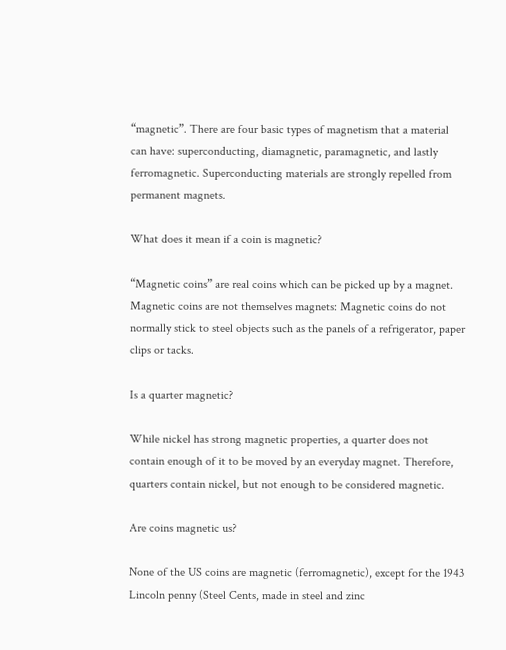“magnetic”. There are four basic types of magnetism that a material can have: superconducting, diamagnetic, paramagnetic, and lastly ferromagnetic. Superconducting materials are strongly repelled from permanent magnets.

What does it mean if a coin is magnetic?

“Magnetic coins” are real coins which can be picked up by a magnet. Magnetic coins are not themselves magnets: Magnetic coins do not normally stick to steel objects such as the panels of a refrigerator, paper clips or tacks.

Is a quarter magnetic?

While nickel has strong magnetic properties, a quarter does not contain enough of it to be moved by an everyday magnet. Therefore, quarters contain nickel, but not enough to be considered magnetic.

Are coins magnetic us?

None of the US coins are magnetic (ferromagnetic), except for the 1943 Lincoln penny (Steel Cents, made in steel and zinc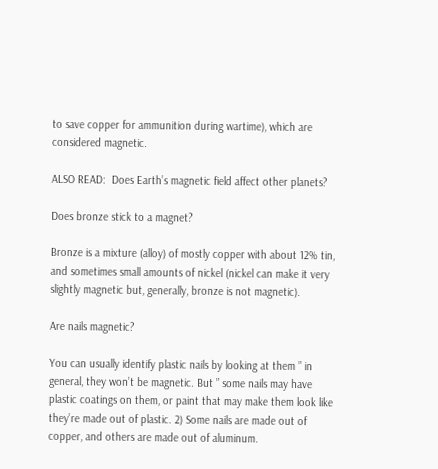to save copper for ammunition during wartime), which are considered magnetic.

ALSO READ:  Does Earth’s magnetic field affect other planets?

Does bronze stick to a magnet?

Bronze is a mixture (alloy) of mostly copper with about 12% tin, and sometimes small amounts of nickel (nickel can make it very slightly magnetic but, generally, bronze is not magnetic).

Are nails magnetic?

You can usually identify plastic nails by looking at them ” in general, they won’t be magnetic. But ” some nails may have plastic coatings on them, or paint that may make them look like they’re made out of plastic. 2) Some nails are made out of copper, and others are made out of aluminum.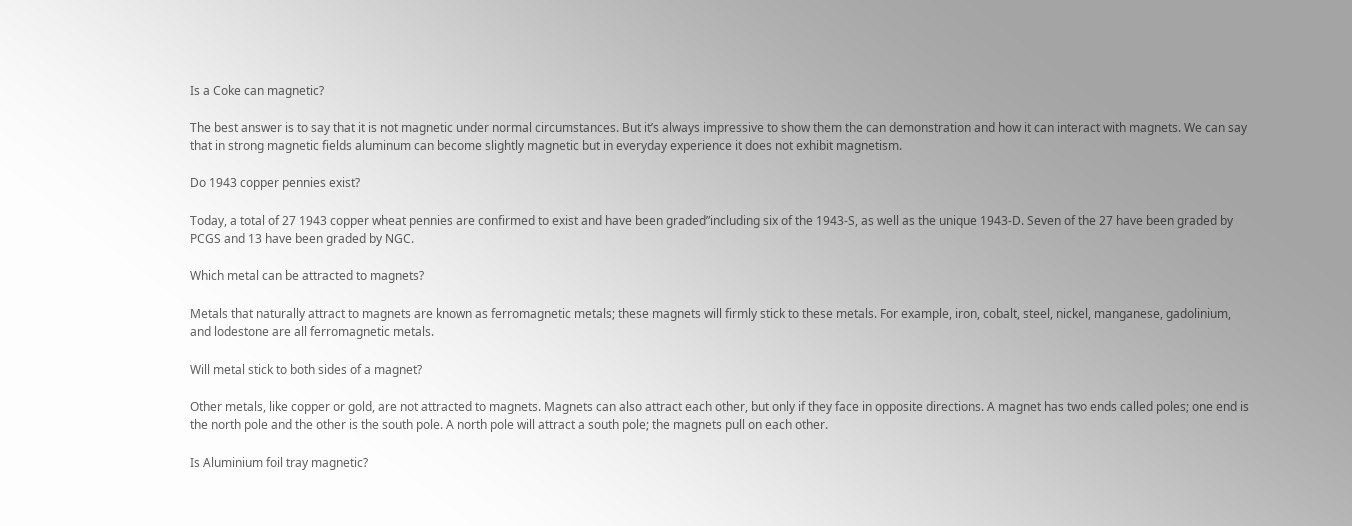Is a Coke can magnetic?

The best answer is to say that it is not magnetic under normal circumstances. But it’s always impressive to show them the can demonstration and how it can interact with magnets. We can say that in strong magnetic fields aluminum can become slightly magnetic but in everyday experience it does not exhibit magnetism.

Do 1943 copper pennies exist?

Today, a total of 27 1943 copper wheat pennies are confirmed to exist and have been graded”including six of the 1943-S, as well as the unique 1943-D. Seven of the 27 have been graded by PCGS and 13 have been graded by NGC.

Which metal can be attracted to magnets?

Metals that naturally attract to magnets are known as ferromagnetic metals; these magnets will firmly stick to these metals. For example, iron, cobalt, steel, nickel, manganese, gadolinium, and lodestone are all ferromagnetic metals.

Will metal stick to both sides of a magnet?

Other metals, like copper or gold, are not attracted to magnets. Magnets can also attract each other, but only if they face in opposite directions. A magnet has two ends called poles; one end is the north pole and the other is the south pole. A north pole will attract a south pole; the magnets pull on each other.

Is Aluminium foil tray magnetic?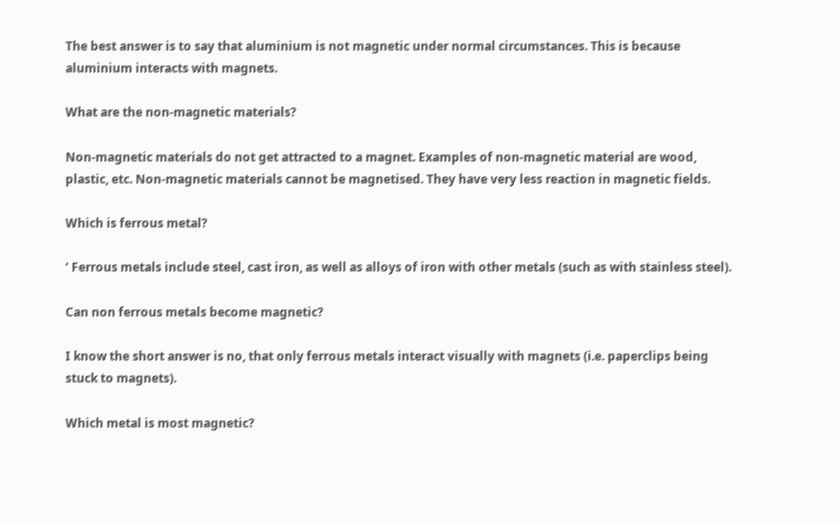The best answer is to say that aluminium is not magnetic under normal circumstances. This is because aluminium interacts with magnets.

What are the non-magnetic materials?

Non-magnetic materials do not get attracted to a magnet. Examples of non-magnetic material are wood, plastic, etc. Non-magnetic materials cannot be magnetised. They have very less reaction in magnetic fields.

Which is ferrous metal?

‘ Ferrous metals include steel, cast iron, as well as alloys of iron with other metals (such as with stainless steel).

Can non ferrous metals become magnetic?

I know the short answer is no, that only ferrous metals interact visually with magnets (i.e. paperclips being stuck to magnets).

Which metal is most magnetic?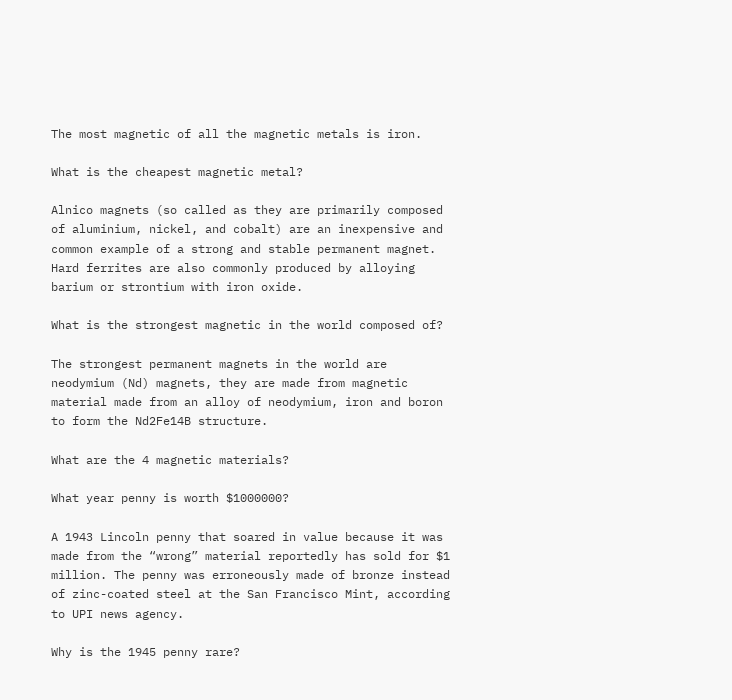The most magnetic of all the magnetic metals is iron.

What is the cheapest magnetic metal?

Alnico magnets (so called as they are primarily composed of aluminium, nickel, and cobalt) are an inexpensive and common example of a strong and stable permanent magnet. Hard ferrites are also commonly produced by alloying barium or strontium with iron oxide.

What is the strongest magnetic in the world composed of?

The strongest permanent magnets in the world are neodymium (Nd) magnets, they are made from magnetic material made from an alloy of neodymium, iron and boron to form the Nd2Fe14B structure.

What are the 4 magnetic materials?

What year penny is worth $1000000?

A 1943 Lincoln penny that soared in value because it was made from the “wrong” material reportedly has sold for $1 million. The penny was erroneously made of bronze instead of zinc-coated steel at the San Francisco Mint, according to UPI news agency.

Why is the 1945 penny rare?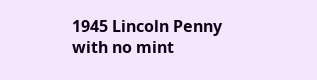1945 Lincoln Penny with no mint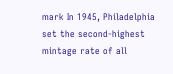mark In 1945, Philadelphia set the second-highest mintage rate of all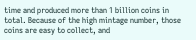time and produced more than 1 billion coins in total. Because of the high mintage number, those coins are easy to collect, and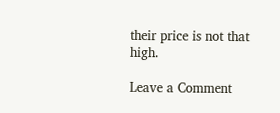their price is not that high.

Leave a Comment